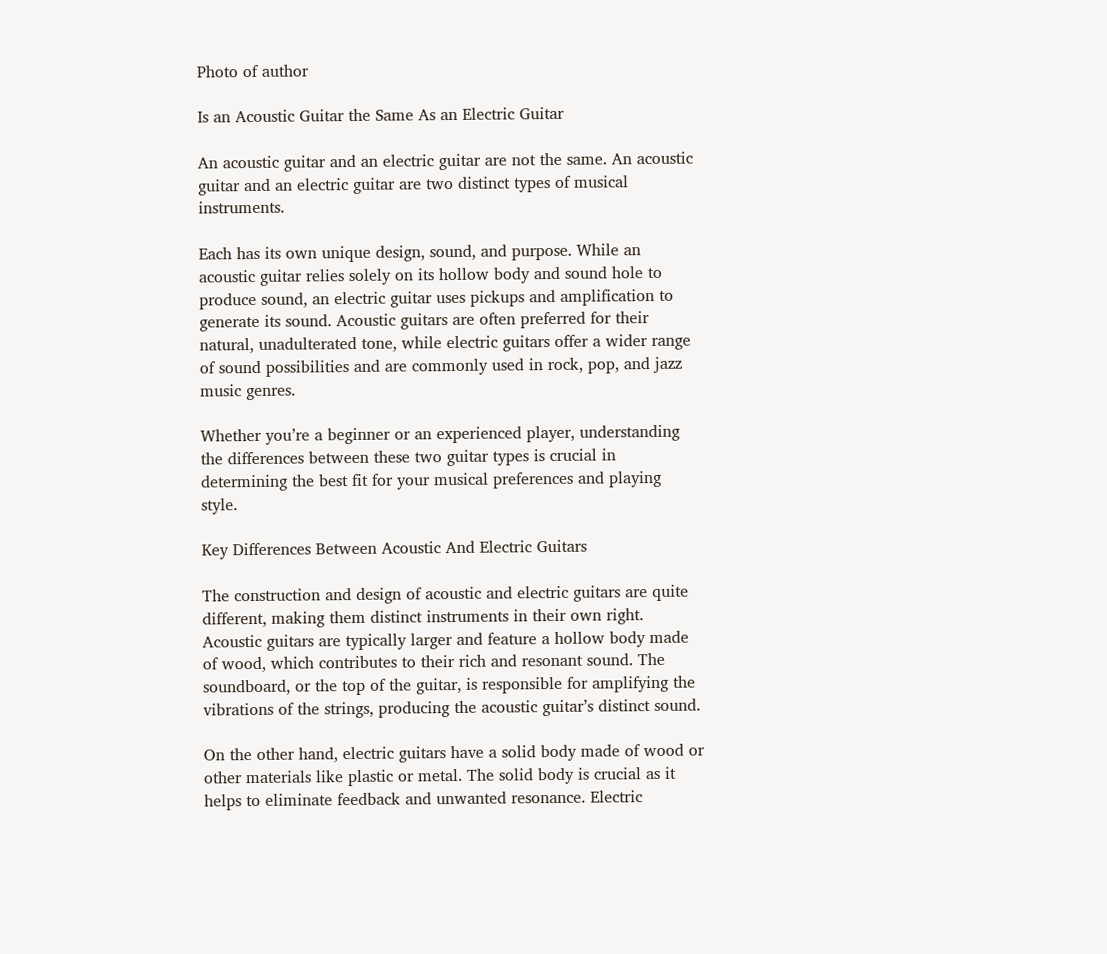Photo of author

Is an Acoustic Guitar the Same As an Electric Guitar

An acoustic guitar and an electric guitar are not the same. An acoustic guitar and an electric guitar are two distinct types of musical instruments.

Each has its own unique design, sound, and purpose. While an acoustic guitar relies solely on its hollow body and sound hole to produce sound, an electric guitar uses pickups and amplification to generate its sound. Acoustic guitars are often preferred for their natural, unadulterated tone, while electric guitars offer a wider range of sound possibilities and are commonly used in rock, pop, and jazz music genres.

Whether you’re a beginner or an experienced player, understanding the differences between these two guitar types is crucial in determining the best fit for your musical preferences and playing style.

Key Differences Between Acoustic And Electric Guitars

The construction and design of acoustic and electric guitars are quite different, making them distinct instruments in their own right. Acoustic guitars are typically larger and feature a hollow body made of wood, which contributes to their rich and resonant sound. The soundboard, or the top of the guitar, is responsible for amplifying the vibrations of the strings, producing the acoustic guitar’s distinct sound.

On the other hand, electric guitars have a solid body made of wood or other materials like plastic or metal. The solid body is crucial as it helps to eliminate feedback and unwanted resonance. Electric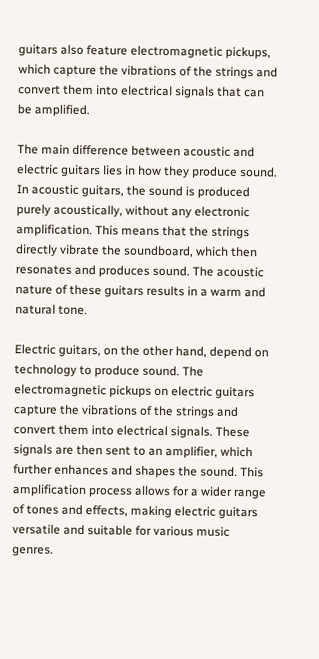guitars also feature electromagnetic pickups, which capture the vibrations of the strings and convert them into electrical signals that can be amplified.

The main difference between acoustic and electric guitars lies in how they produce sound. In acoustic guitars, the sound is produced purely acoustically, without any electronic amplification. This means that the strings directly vibrate the soundboard, which then resonates and produces sound. The acoustic nature of these guitars results in a warm and natural tone.

Electric guitars, on the other hand, depend on technology to produce sound. The electromagnetic pickups on electric guitars capture the vibrations of the strings and convert them into electrical signals. These signals are then sent to an amplifier, which further enhances and shapes the sound. This amplification process allows for a wider range of tones and effects, making electric guitars versatile and suitable for various music genres.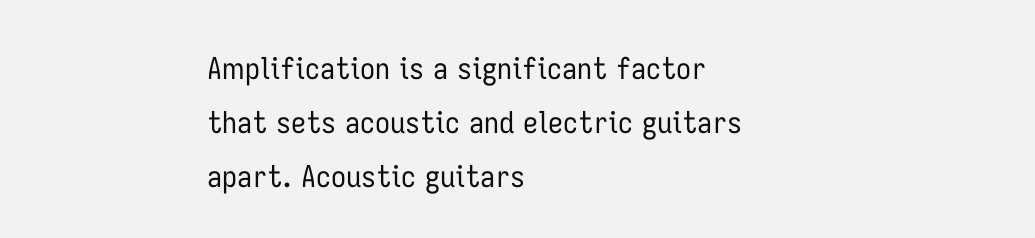Amplification is a significant factor that sets acoustic and electric guitars apart. Acoustic guitars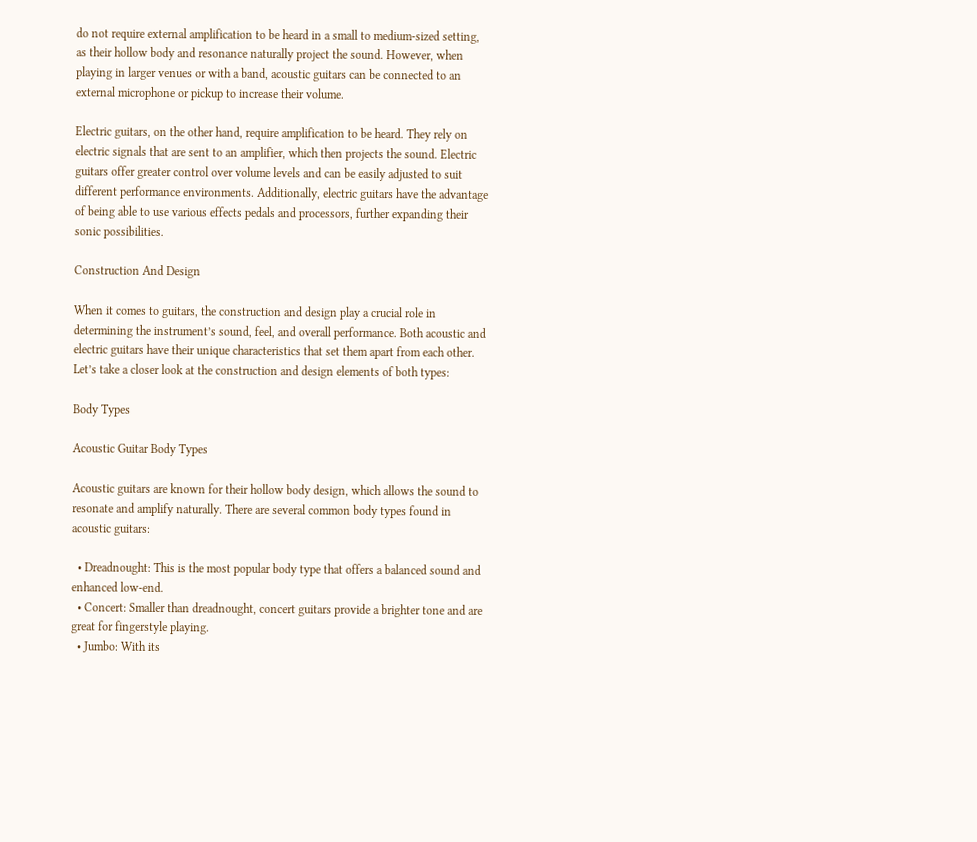do not require external amplification to be heard in a small to medium-sized setting, as their hollow body and resonance naturally project the sound. However, when playing in larger venues or with a band, acoustic guitars can be connected to an external microphone or pickup to increase their volume.

Electric guitars, on the other hand, require amplification to be heard. They rely on electric signals that are sent to an amplifier, which then projects the sound. Electric guitars offer greater control over volume levels and can be easily adjusted to suit different performance environments. Additionally, electric guitars have the advantage of being able to use various effects pedals and processors, further expanding their sonic possibilities.

Construction And Design

When it comes to guitars, the construction and design play a crucial role in determining the instrument’s sound, feel, and overall performance. Both acoustic and electric guitars have their unique characteristics that set them apart from each other. Let’s take a closer look at the construction and design elements of both types:

Body Types

Acoustic Guitar Body Types

Acoustic guitars are known for their hollow body design, which allows the sound to resonate and amplify naturally. There are several common body types found in acoustic guitars:

  • Dreadnought: This is the most popular body type that offers a balanced sound and enhanced low-end.
  • Concert: Smaller than dreadnought, concert guitars provide a brighter tone and are great for fingerstyle playing.
  • Jumbo: With its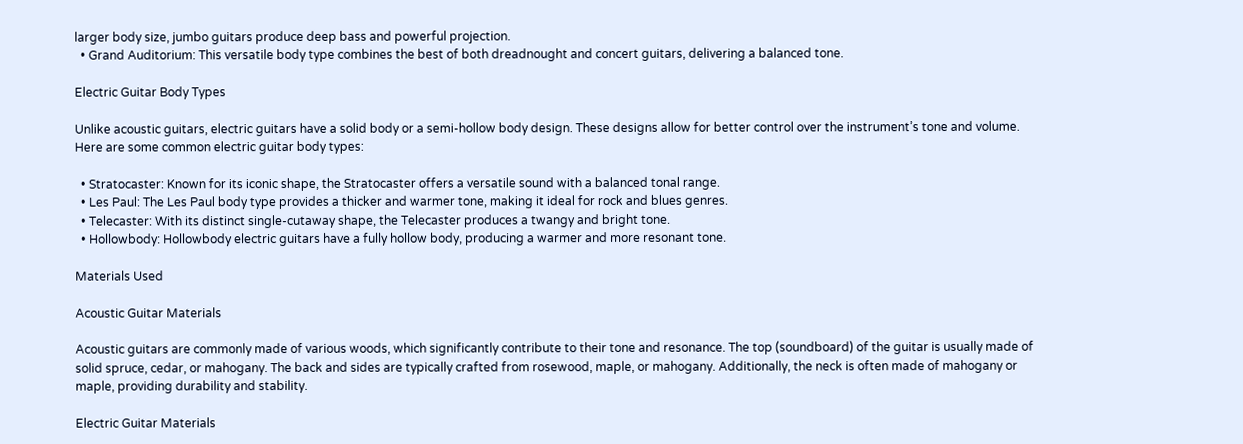larger body size, jumbo guitars produce deep bass and powerful projection.
  • Grand Auditorium: This versatile body type combines the best of both dreadnought and concert guitars, delivering a balanced tone.

Electric Guitar Body Types

Unlike acoustic guitars, electric guitars have a solid body or a semi-hollow body design. These designs allow for better control over the instrument’s tone and volume. Here are some common electric guitar body types:

  • Stratocaster: Known for its iconic shape, the Stratocaster offers a versatile sound with a balanced tonal range.
  • Les Paul: The Les Paul body type provides a thicker and warmer tone, making it ideal for rock and blues genres.
  • Telecaster: With its distinct single-cutaway shape, the Telecaster produces a twangy and bright tone.
  • Hollowbody: Hollowbody electric guitars have a fully hollow body, producing a warmer and more resonant tone.

Materials Used

Acoustic Guitar Materials

Acoustic guitars are commonly made of various woods, which significantly contribute to their tone and resonance. The top (soundboard) of the guitar is usually made of solid spruce, cedar, or mahogany. The back and sides are typically crafted from rosewood, maple, or mahogany. Additionally, the neck is often made of mahogany or maple, providing durability and stability.

Electric Guitar Materials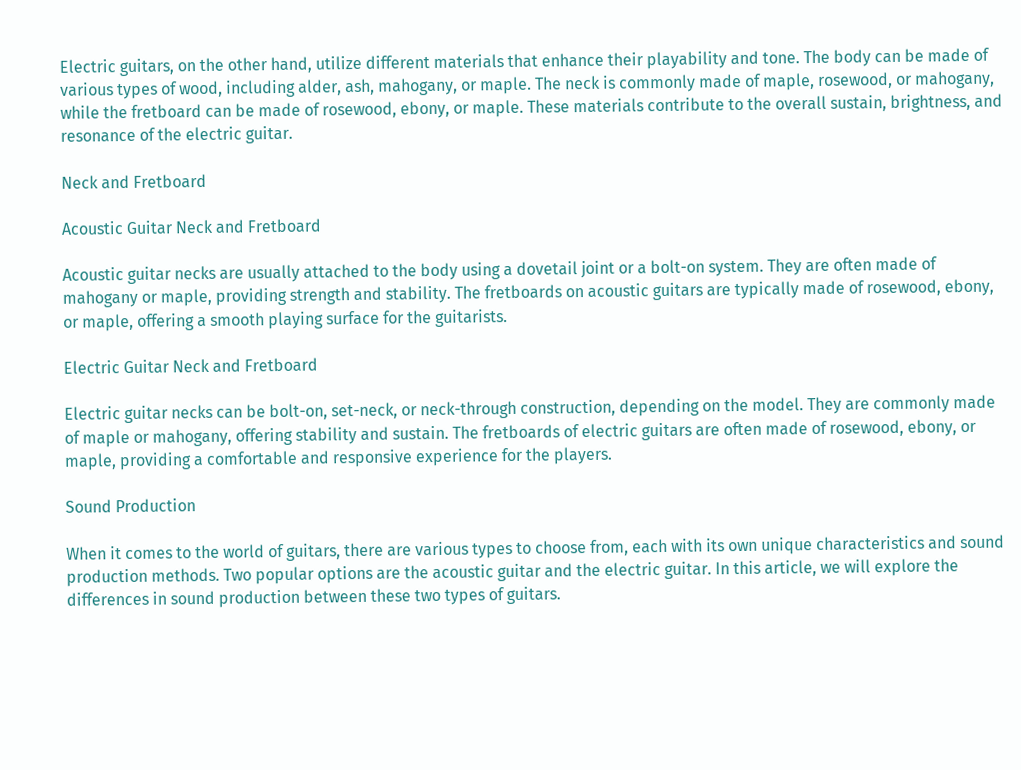Electric guitars, on the other hand, utilize different materials that enhance their playability and tone. The body can be made of various types of wood, including alder, ash, mahogany, or maple. The neck is commonly made of maple, rosewood, or mahogany, while the fretboard can be made of rosewood, ebony, or maple. These materials contribute to the overall sustain, brightness, and resonance of the electric guitar.

Neck and Fretboard

Acoustic Guitar Neck and Fretboard

Acoustic guitar necks are usually attached to the body using a dovetail joint or a bolt-on system. They are often made of mahogany or maple, providing strength and stability. The fretboards on acoustic guitars are typically made of rosewood, ebony, or maple, offering a smooth playing surface for the guitarists.

Electric Guitar Neck and Fretboard

Electric guitar necks can be bolt-on, set-neck, or neck-through construction, depending on the model. They are commonly made of maple or mahogany, offering stability and sustain. The fretboards of electric guitars are often made of rosewood, ebony, or maple, providing a comfortable and responsive experience for the players.

Sound Production

When it comes to the world of guitars, there are various types to choose from, each with its own unique characteristics and sound production methods. Two popular options are the acoustic guitar and the electric guitar. In this article, we will explore the differences in sound production between these two types of guitars.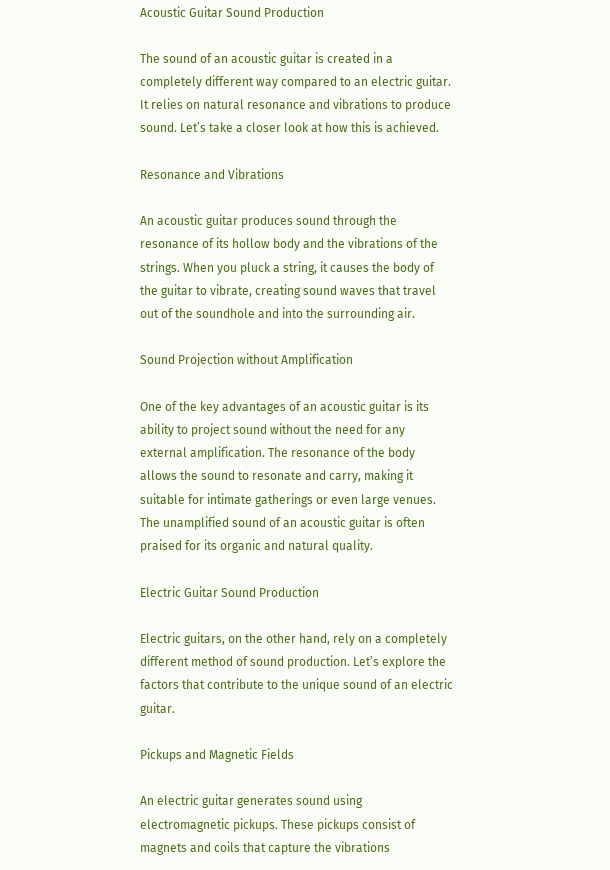Acoustic Guitar Sound Production

The sound of an acoustic guitar is created in a completely different way compared to an electric guitar. It relies on natural resonance and vibrations to produce sound. Let’s take a closer look at how this is achieved.

Resonance and Vibrations

An acoustic guitar produces sound through the resonance of its hollow body and the vibrations of the strings. When you pluck a string, it causes the body of the guitar to vibrate, creating sound waves that travel out of the soundhole and into the surrounding air.

Sound Projection without Amplification

One of the key advantages of an acoustic guitar is its ability to project sound without the need for any external amplification. The resonance of the body allows the sound to resonate and carry, making it suitable for intimate gatherings or even large venues. The unamplified sound of an acoustic guitar is often praised for its organic and natural quality.

Electric Guitar Sound Production

Electric guitars, on the other hand, rely on a completely different method of sound production. Let’s explore the factors that contribute to the unique sound of an electric guitar.

Pickups and Magnetic Fields

An electric guitar generates sound using electromagnetic pickups. These pickups consist of magnets and coils that capture the vibrations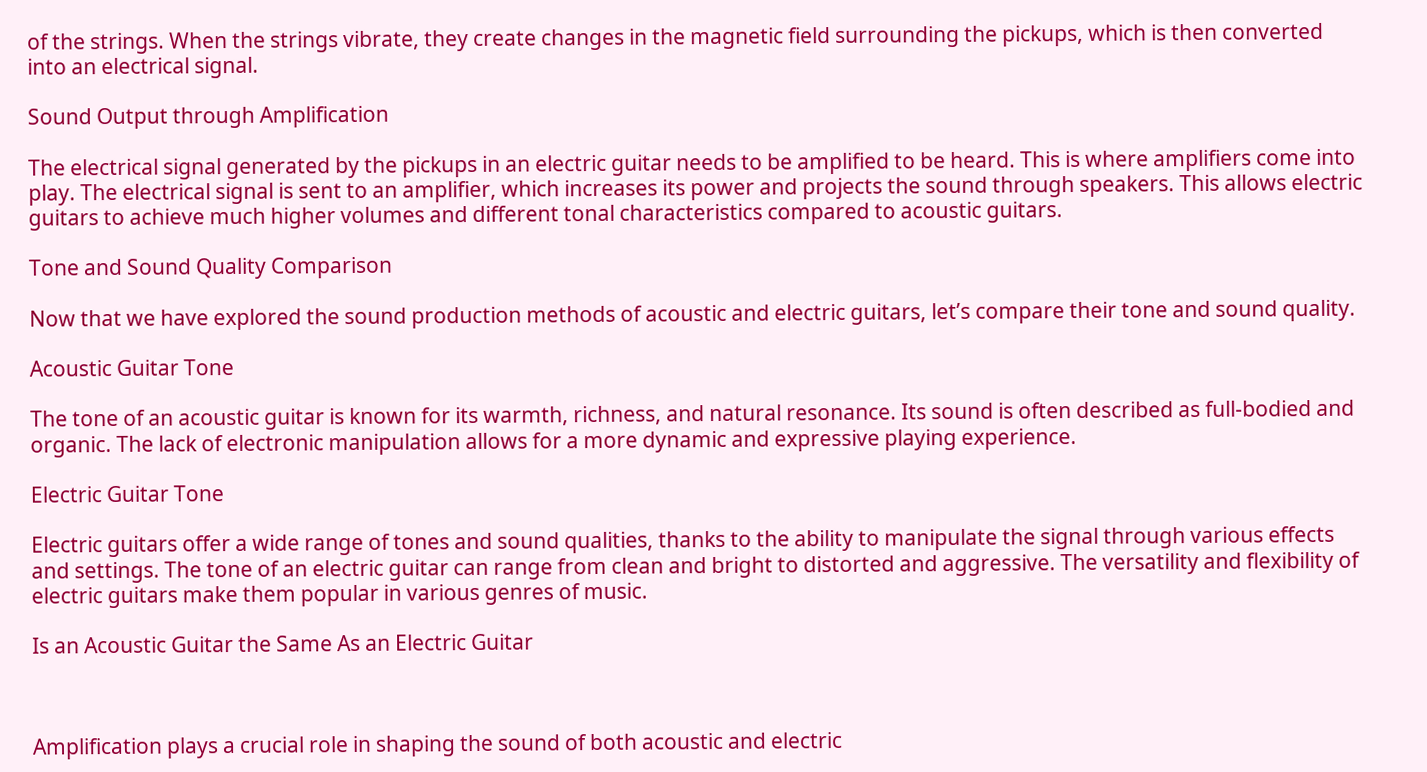of the strings. When the strings vibrate, they create changes in the magnetic field surrounding the pickups, which is then converted into an electrical signal.

Sound Output through Amplification

The electrical signal generated by the pickups in an electric guitar needs to be amplified to be heard. This is where amplifiers come into play. The electrical signal is sent to an amplifier, which increases its power and projects the sound through speakers. This allows electric guitars to achieve much higher volumes and different tonal characteristics compared to acoustic guitars.

Tone and Sound Quality Comparison

Now that we have explored the sound production methods of acoustic and electric guitars, let’s compare their tone and sound quality.

Acoustic Guitar Tone

The tone of an acoustic guitar is known for its warmth, richness, and natural resonance. Its sound is often described as full-bodied and organic. The lack of electronic manipulation allows for a more dynamic and expressive playing experience.

Electric Guitar Tone

Electric guitars offer a wide range of tones and sound qualities, thanks to the ability to manipulate the signal through various effects and settings. The tone of an electric guitar can range from clean and bright to distorted and aggressive. The versatility and flexibility of electric guitars make them popular in various genres of music.

Is an Acoustic Guitar the Same As an Electric Guitar



Amplification plays a crucial role in shaping the sound of both acoustic and electric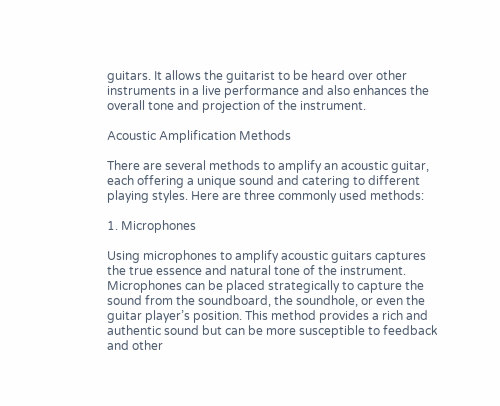guitars. It allows the guitarist to be heard over other instruments in a live performance and also enhances the overall tone and projection of the instrument.

Acoustic Amplification Methods

There are several methods to amplify an acoustic guitar, each offering a unique sound and catering to different playing styles. Here are three commonly used methods:

1. Microphones

Using microphones to amplify acoustic guitars captures the true essence and natural tone of the instrument. Microphones can be placed strategically to capture the sound from the soundboard, the soundhole, or even the guitar player’s position. This method provides a rich and authentic sound but can be more susceptible to feedback and other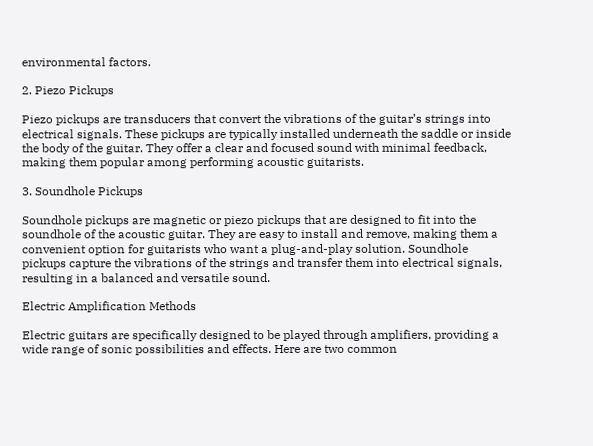environmental factors.

2. Piezo Pickups

Piezo pickups are transducers that convert the vibrations of the guitar’s strings into electrical signals. These pickups are typically installed underneath the saddle or inside the body of the guitar. They offer a clear and focused sound with minimal feedback, making them popular among performing acoustic guitarists.

3. Soundhole Pickups

Soundhole pickups are magnetic or piezo pickups that are designed to fit into the soundhole of the acoustic guitar. They are easy to install and remove, making them a convenient option for guitarists who want a plug-and-play solution. Soundhole pickups capture the vibrations of the strings and transfer them into electrical signals, resulting in a balanced and versatile sound.

Electric Amplification Methods

Electric guitars are specifically designed to be played through amplifiers, providing a wide range of sonic possibilities and effects. Here are two common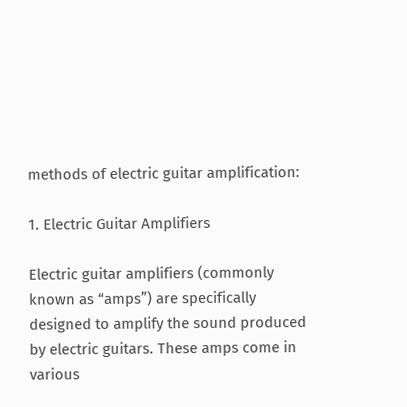methods of electric guitar amplification:

1. Electric Guitar Amplifiers

Electric guitar amplifiers (commonly known as “amps”) are specifically designed to amplify the sound produced by electric guitars. These amps come in various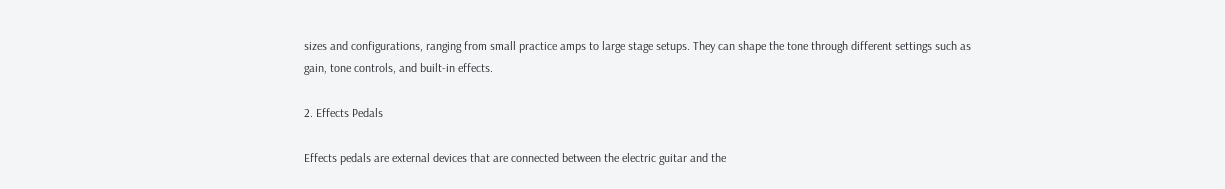sizes and configurations, ranging from small practice amps to large stage setups. They can shape the tone through different settings such as gain, tone controls, and built-in effects.

2. Effects Pedals

Effects pedals are external devices that are connected between the electric guitar and the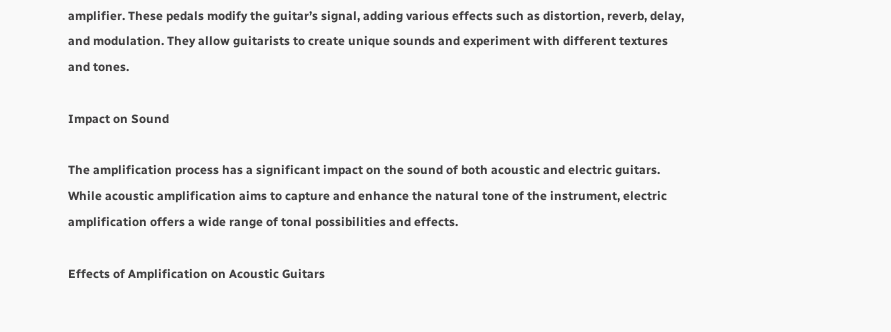amplifier. These pedals modify the guitar’s signal, adding various effects such as distortion, reverb, delay, and modulation. They allow guitarists to create unique sounds and experiment with different textures and tones.

Impact on Sound

The amplification process has a significant impact on the sound of both acoustic and electric guitars. While acoustic amplification aims to capture and enhance the natural tone of the instrument, electric amplification offers a wide range of tonal possibilities and effects.

Effects of Amplification on Acoustic Guitars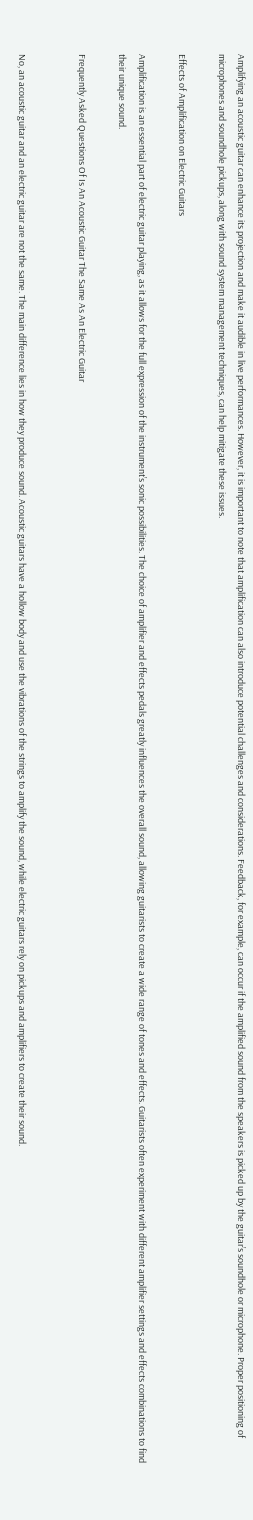Amplifying an acoustic guitar can enhance its projection and make it audible in live performances. However, it is important to note that amplification can also introduce potential challenges and considerations. Feedback, for example, can occur if the amplified sound from the speakers is picked up by the guitar’s soundhole or microphone. Proper positioning of microphones and soundhole pickups, along with sound system management techniques, can help mitigate these issues.

Effects of Amplification on Electric Guitars

Amplification is an essential part of electric guitar playing, as it allows for the full expression of the instrument’s sonic possibilities. The choice of amplifier and effects pedals greatly influences the overall sound, allowing guitarists to create a wide range of tones and effects. Guitarists often experiment with different amplifier settings and effects combinations to find their unique sound.

Frequently Asked Questions Of Is An Acoustic Guitar The Same As An Electric Guitar


No, an acoustic guitar and an electric guitar are not the same. The main difference lies in how they produce sound. Acoustic guitars have a hollow body and use the vibrations of the strings to amplify the sound, while electric guitars rely on pickups and amplifiers to create their sound.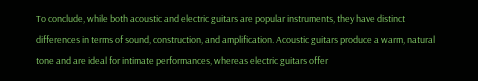To conclude, while both acoustic and electric guitars are popular instruments, they have distinct differences in terms of sound, construction, and amplification. Acoustic guitars produce a warm, natural tone and are ideal for intimate performances, whereas electric guitars offer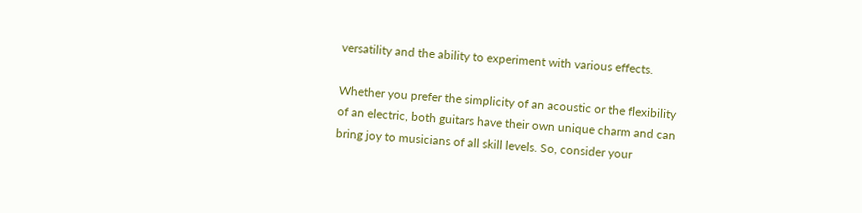versatility and the ability to experiment with various effects.

Whether you prefer the simplicity of an acoustic or the flexibility of an electric, both guitars have their own unique charm and can bring joy to musicians of all skill levels. So, consider your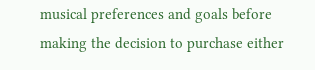musical preferences and goals before making the decision to purchase either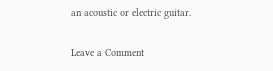an acoustic or electric guitar.

Leave a Comment